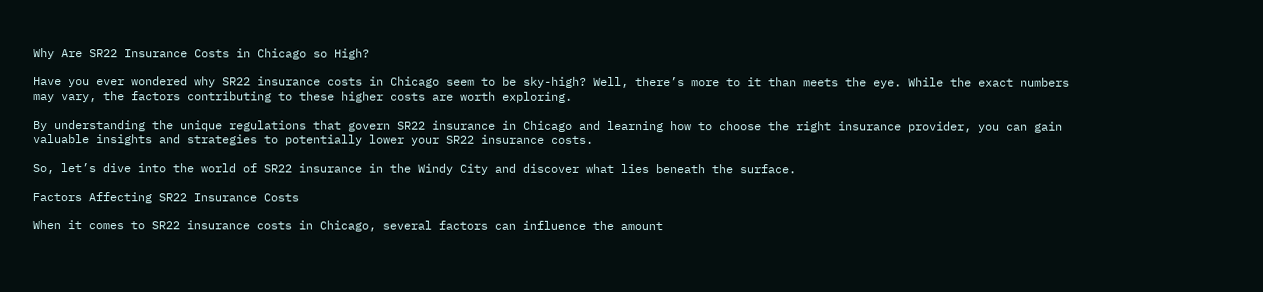Why Are SR22 Insurance Costs in Chicago so High?

Have you ever wondered why SR22 insurance costs in Chicago seem to be sky-high? Well, there’s more to it than meets the eye. While the exact numbers may vary, the factors contributing to these higher costs are worth exploring.

By understanding the unique regulations that govern SR22 insurance in Chicago and learning how to choose the right insurance provider, you can gain valuable insights and strategies to potentially lower your SR22 insurance costs.

So, let’s dive into the world of SR22 insurance in the Windy City and discover what lies beneath the surface.

Factors Affecting SR22 Insurance Costs

When it comes to SR22 insurance costs in Chicago, several factors can influence the amount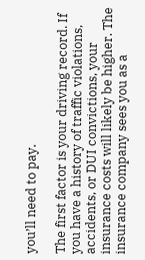you’ll need to pay.

The first factor is your driving record. If you have a history of traffic violations, accidents, or DUI convictions, your insurance costs will likely be higher. The insurance company sees you as a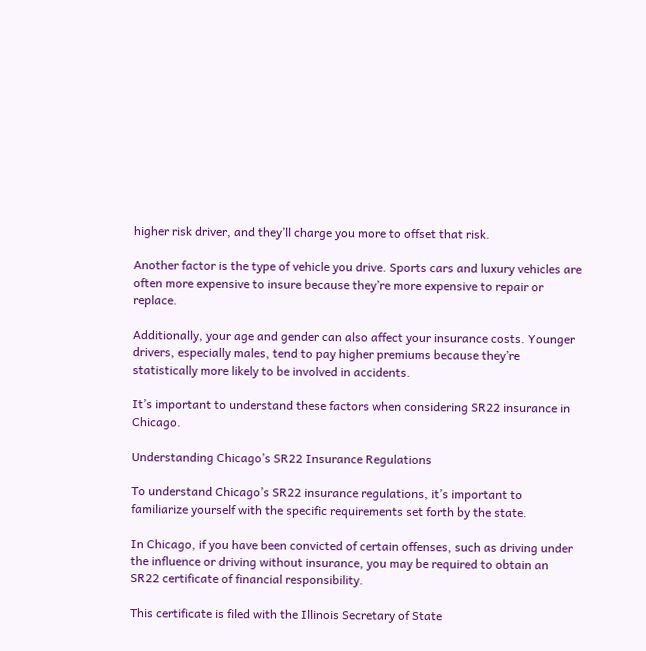higher risk driver, and they’ll charge you more to offset that risk.

Another factor is the type of vehicle you drive. Sports cars and luxury vehicles are often more expensive to insure because they’re more expensive to repair or replace.

Additionally, your age and gender can also affect your insurance costs. Younger drivers, especially males, tend to pay higher premiums because they’re statistically more likely to be involved in accidents.

It’s important to understand these factors when considering SR22 insurance in Chicago.

Understanding Chicago’s SR22 Insurance Regulations

To understand Chicago’s SR22 insurance regulations, it’s important to familiarize yourself with the specific requirements set forth by the state.

In Chicago, if you have been convicted of certain offenses, such as driving under the influence or driving without insurance, you may be required to obtain an SR22 certificate of financial responsibility.

This certificate is filed with the Illinois Secretary of State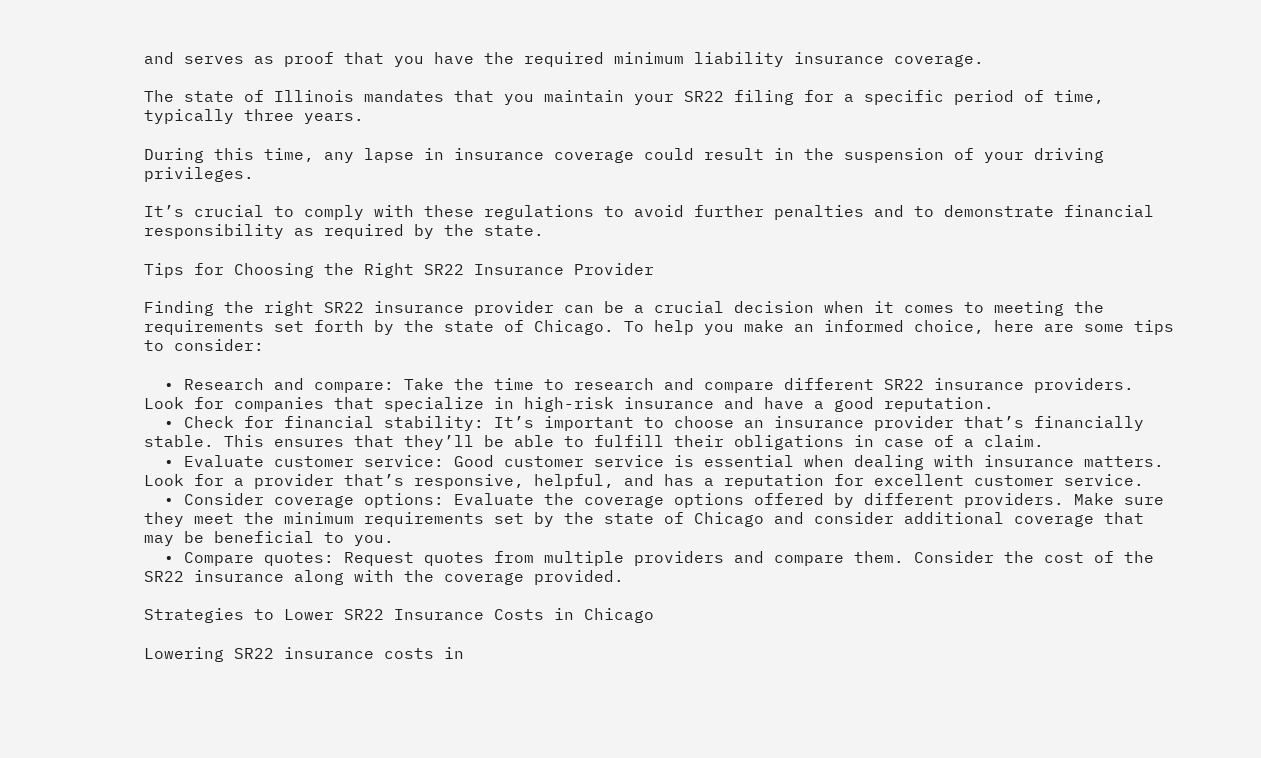and serves as proof that you have the required minimum liability insurance coverage.

The state of Illinois mandates that you maintain your SR22 filing for a specific period of time, typically three years.

During this time, any lapse in insurance coverage could result in the suspension of your driving privileges.

It’s crucial to comply with these regulations to avoid further penalties and to demonstrate financial responsibility as required by the state.

Tips for Choosing the Right SR22 Insurance Provider

Finding the right SR22 insurance provider can be a crucial decision when it comes to meeting the requirements set forth by the state of Chicago. To help you make an informed choice, here are some tips to consider:

  • Research and compare: Take the time to research and compare different SR22 insurance providers. Look for companies that specialize in high-risk insurance and have a good reputation.
  • Check for financial stability: It’s important to choose an insurance provider that’s financially stable. This ensures that they’ll be able to fulfill their obligations in case of a claim.
  • Evaluate customer service: Good customer service is essential when dealing with insurance matters. Look for a provider that’s responsive, helpful, and has a reputation for excellent customer service.
  • Consider coverage options: Evaluate the coverage options offered by different providers. Make sure they meet the minimum requirements set by the state of Chicago and consider additional coverage that may be beneficial to you.
  • Compare quotes: Request quotes from multiple providers and compare them. Consider the cost of the SR22 insurance along with the coverage provided.

Strategies to Lower SR22 Insurance Costs in Chicago

Lowering SR22 insurance costs in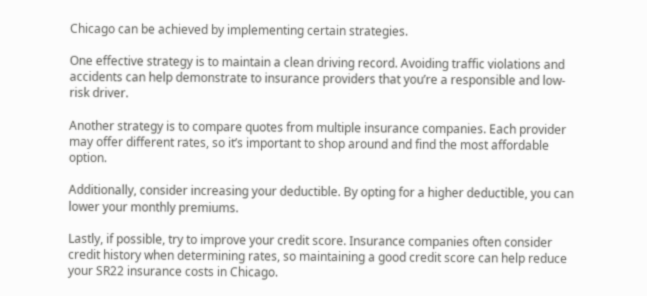Chicago can be achieved by implementing certain strategies.

One effective strategy is to maintain a clean driving record. Avoiding traffic violations and accidents can help demonstrate to insurance providers that you’re a responsible and low-risk driver.

Another strategy is to compare quotes from multiple insurance companies. Each provider may offer different rates, so it’s important to shop around and find the most affordable option.

Additionally, consider increasing your deductible. By opting for a higher deductible, you can lower your monthly premiums.

Lastly, if possible, try to improve your credit score. Insurance companies often consider credit history when determining rates, so maintaining a good credit score can help reduce your SR22 insurance costs in Chicago.